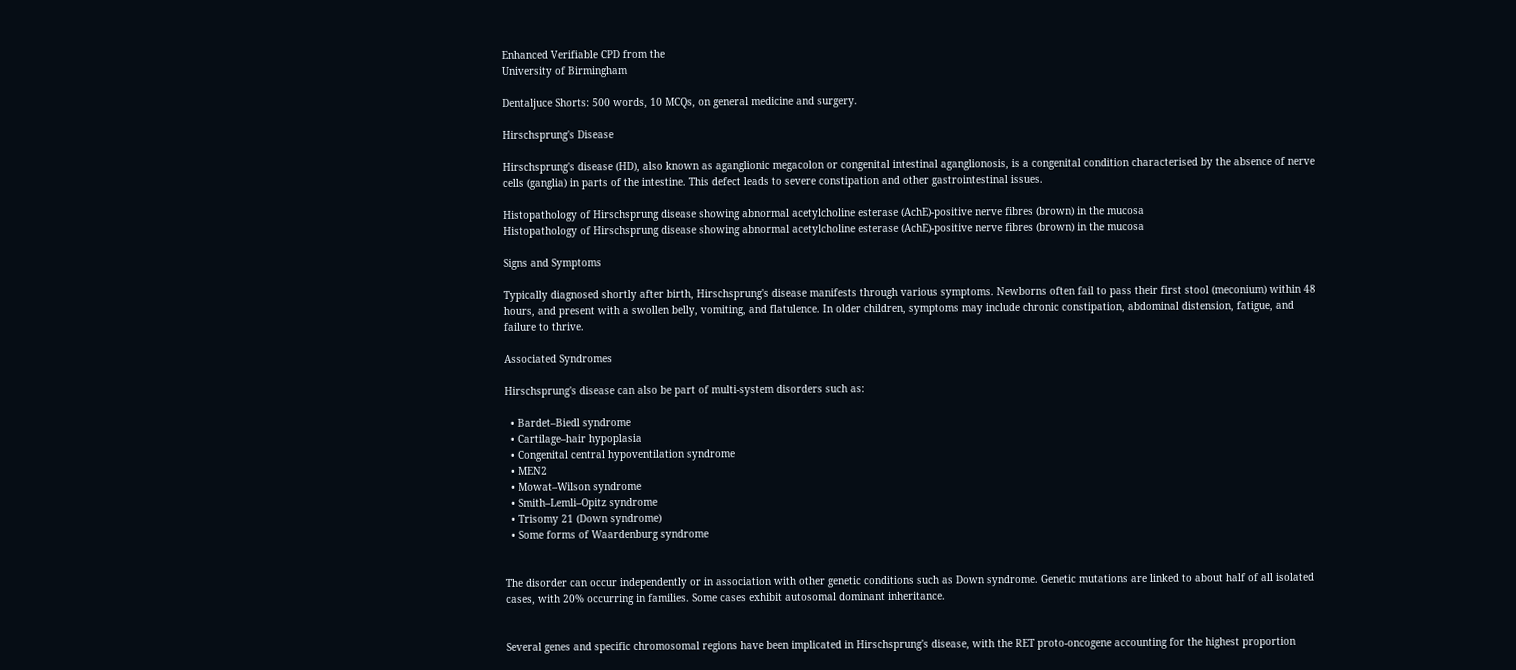Enhanced Verifiable CPD from the
University of Birmingham

Dentaljuce Shorts: 500 words, 10 MCQs, on general medicine and surgery.

Hirschsprung's Disease

Hirschsprung's disease (HD), also known as aganglionic megacolon or congenital intestinal aganglionosis, is a congenital condition characterised by the absence of nerve cells (ganglia) in parts of the intestine. This defect leads to severe constipation and other gastrointestinal issues.

Histopathology of Hirschsprung disease showing abnormal acetylcholine esterase (AchE)-positive nerve fibres (brown) in the mucosa
Histopathology of Hirschsprung disease showing abnormal acetylcholine esterase (AchE)-positive nerve fibres (brown) in the mucosa

Signs and Symptoms

Typically diagnosed shortly after birth, Hirschsprung's disease manifests through various symptoms. Newborns often fail to pass their first stool (meconium) within 48 hours, and present with a swollen belly, vomiting, and flatulence. In older children, symptoms may include chronic constipation, abdominal distension, fatigue, and failure to thrive.

Associated Syndromes

Hirschsprung's disease can also be part of multi-system disorders such as:

  • Bardet–Biedl syndrome
  • Cartilage–hair hypoplasia
  • Congenital central hypoventilation syndrome
  • MEN2
  • Mowat–Wilson syndrome
  • Smith–Lemli–Opitz syndrome
  • Trisomy 21 (Down syndrome)
  • Some forms of Waardenburg syndrome


The disorder can occur independently or in association with other genetic conditions such as Down syndrome. Genetic mutations are linked to about half of all isolated cases, with 20% occurring in families. Some cases exhibit autosomal dominant inheritance.


Several genes and specific chromosomal regions have been implicated in Hirschsprung's disease, with the RET proto-oncogene accounting for the highest proportion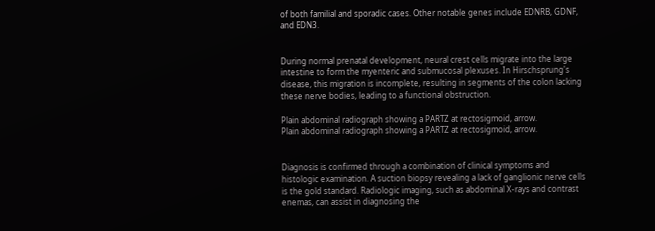of both familial and sporadic cases. Other notable genes include EDNRB, GDNF, and EDN3.


During normal prenatal development, neural crest cells migrate into the large intestine to form the myenteric and submucosal plexuses. In Hirschsprung's disease, this migration is incomplete, resulting in segments of the colon lacking these nerve bodies, leading to a functional obstruction.

Plain abdominal radiograph showing a PARTZ at rectosigmoid, arrow.
Plain abdominal radiograph showing a PARTZ at rectosigmoid, arrow.


Diagnosis is confirmed through a combination of clinical symptoms and histologic examination. A suction biopsy revealing a lack of ganglionic nerve cells is the gold standard. Radiologic imaging, such as abdominal X-rays and contrast enemas, can assist in diagnosing the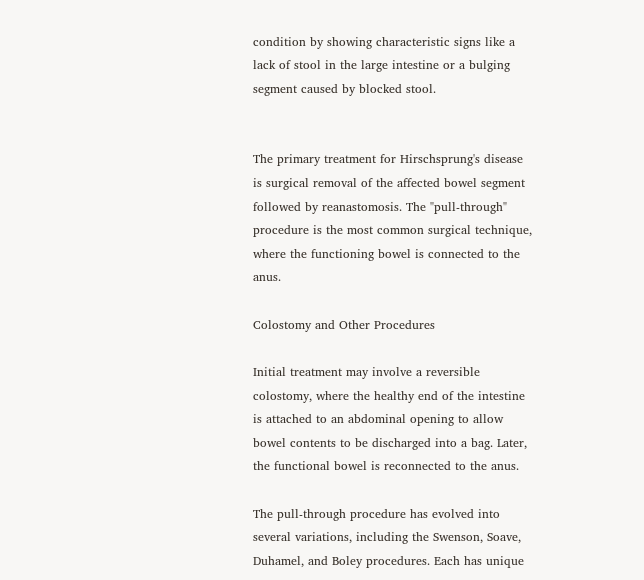condition by showing characteristic signs like a lack of stool in the large intestine or a bulging segment caused by blocked stool.


The primary treatment for Hirschsprung's disease is surgical removal of the affected bowel segment followed by reanastomosis. The "pull-through" procedure is the most common surgical technique, where the functioning bowel is connected to the anus.

Colostomy and Other Procedures

Initial treatment may involve a reversible colostomy, where the healthy end of the intestine is attached to an abdominal opening to allow bowel contents to be discharged into a bag. Later, the functional bowel is reconnected to the anus.

The pull-through procedure has evolved into several variations, including the Swenson, Soave, Duhamel, and Boley procedures. Each has unique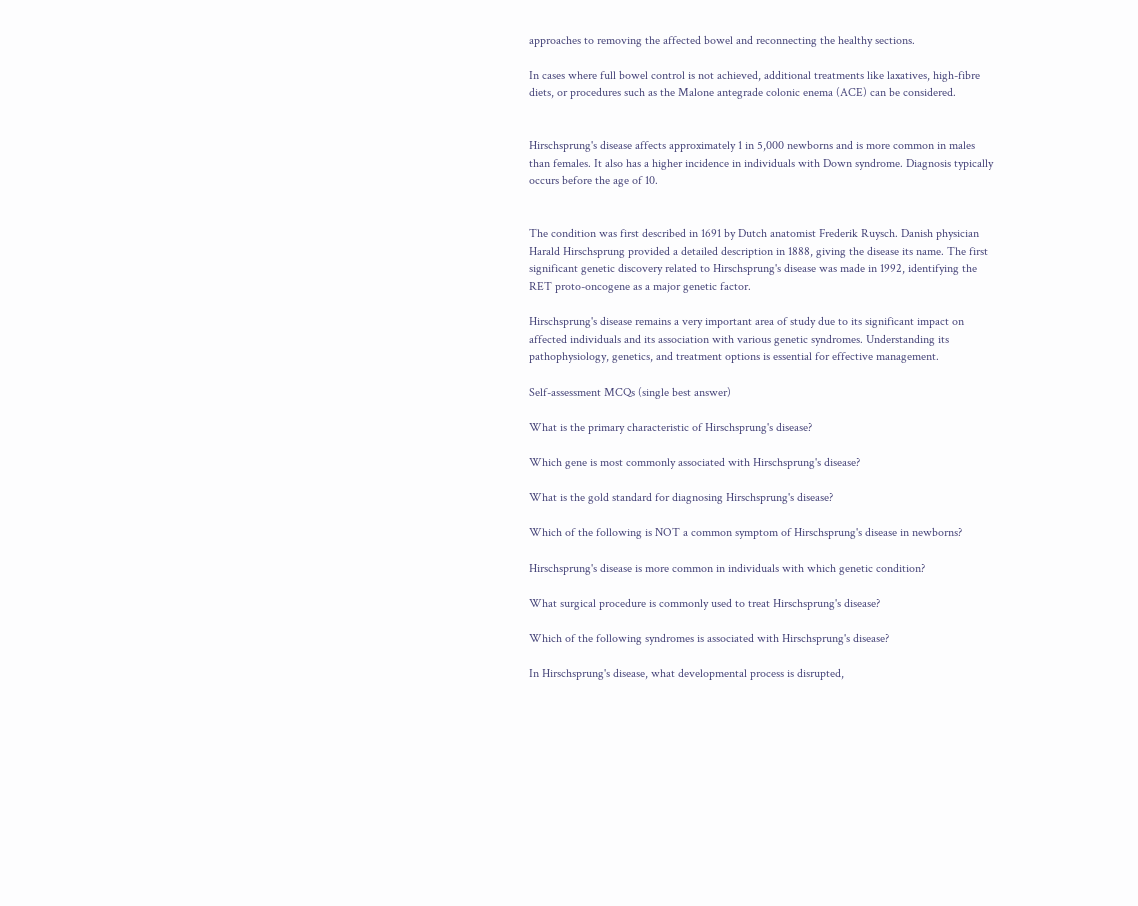approaches to removing the affected bowel and reconnecting the healthy sections.

In cases where full bowel control is not achieved, additional treatments like laxatives, high-fibre diets, or procedures such as the Malone antegrade colonic enema (ACE) can be considered.


Hirschsprung's disease affects approximately 1 in 5,000 newborns and is more common in males than females. It also has a higher incidence in individuals with Down syndrome. Diagnosis typically occurs before the age of 10.


The condition was first described in 1691 by Dutch anatomist Frederik Ruysch. Danish physician Harald Hirschsprung provided a detailed description in 1888, giving the disease its name. The first significant genetic discovery related to Hirschsprung's disease was made in 1992, identifying the RET proto-oncogene as a major genetic factor.

Hirschsprung's disease remains a very important area of study due to its significant impact on affected individuals and its association with various genetic syndromes. Understanding its pathophysiology, genetics, and treatment options is essential for effective management.

Self-assessment MCQs (single best answer)

What is the primary characteristic of Hirschsprung's disease?

Which gene is most commonly associated with Hirschsprung's disease?

What is the gold standard for diagnosing Hirschsprung's disease?

Which of the following is NOT a common symptom of Hirschsprung's disease in newborns?

Hirschsprung's disease is more common in individuals with which genetic condition?

What surgical procedure is commonly used to treat Hirschsprung's disease?

Which of the following syndromes is associated with Hirschsprung's disease?

In Hirschsprung's disease, what developmental process is disrupted,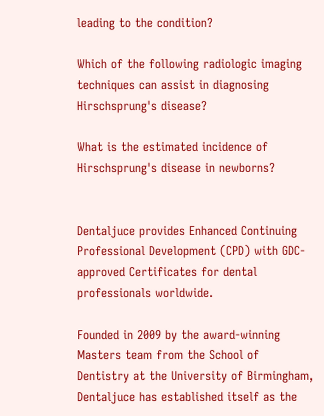leading to the condition?

Which of the following radiologic imaging techniques can assist in diagnosing Hirschsprung's disease?

What is the estimated incidence of Hirschsprung's disease in newborns?


Dentaljuce provides Enhanced Continuing Professional Development (CPD) with GDC-approved Certificates for dental professionals worldwide.

Founded in 2009 by the award-winning Masters team from the School of Dentistry at the University of Birmingham, Dentaljuce has established itself as the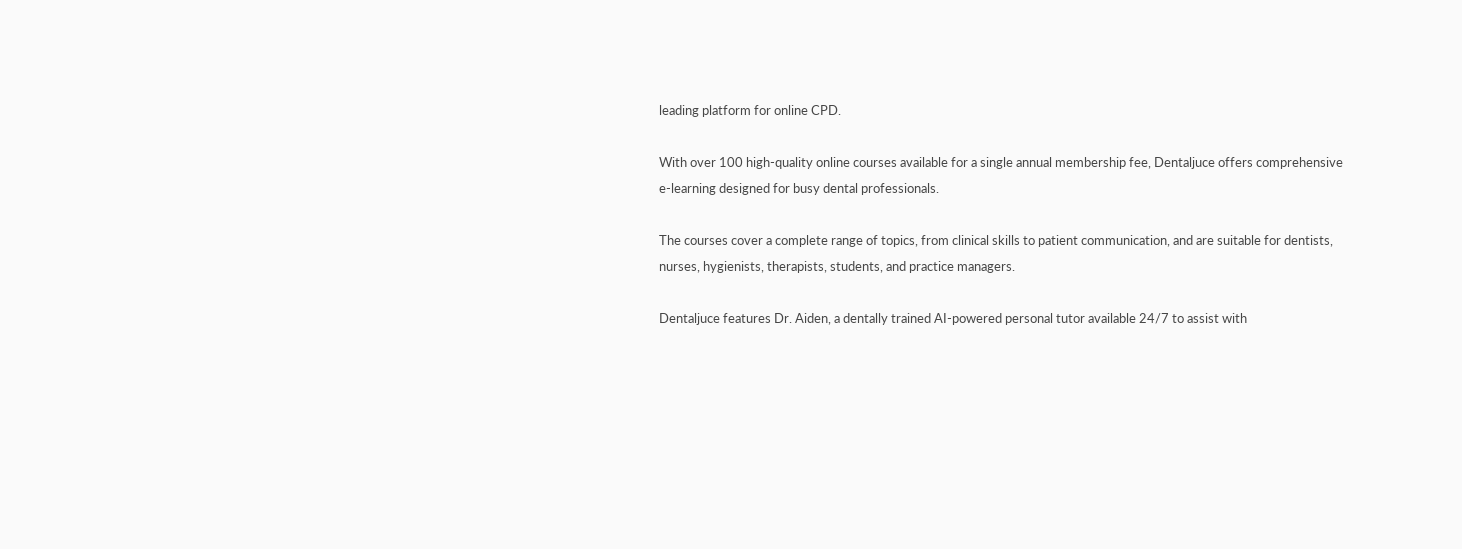leading platform for online CPD.

With over 100 high-quality online courses available for a single annual membership fee, Dentaljuce offers comprehensive e-learning designed for busy dental professionals.

The courses cover a complete range of topics, from clinical skills to patient communication, and are suitable for dentists, nurses, hygienists, therapists, students, and practice managers.

Dentaljuce features Dr. Aiden, a dentally trained AI-powered personal tutor available 24/7 to assist with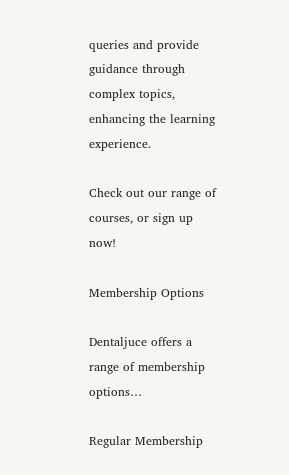queries and provide guidance through complex topics, enhancing the learning experience.

Check out our range of courses, or sign up now!

Membership Options

Dentaljuce offers a range of membership options…

Regular Membership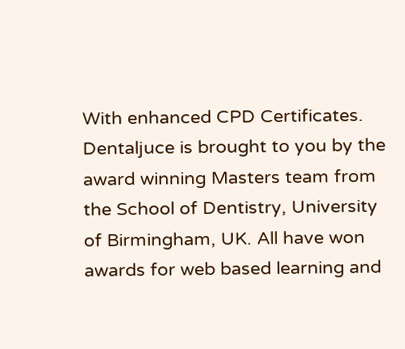With enhanced CPD Certificates. Dentaljuce is brought to you by the award winning Masters team from the School of Dentistry, University of Birmingham, UK. All have won awards for web based learning and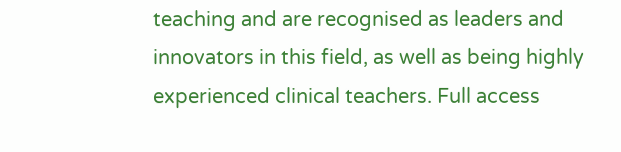teaching and are recognised as leaders and innovators in this field, as well as being highly experienced clinical teachers. Full access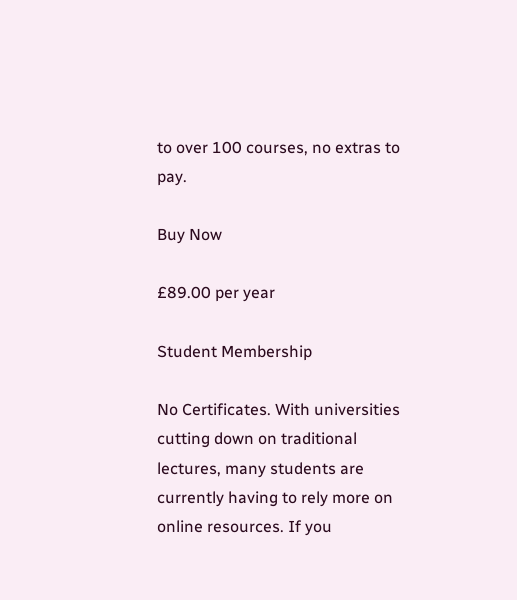to over 100 courses, no extras to pay.

Buy Now

£89.00 per year

Student Membership

No Certificates. With universities cutting down on traditional lectures, many students are currently having to rely more on online resources. If you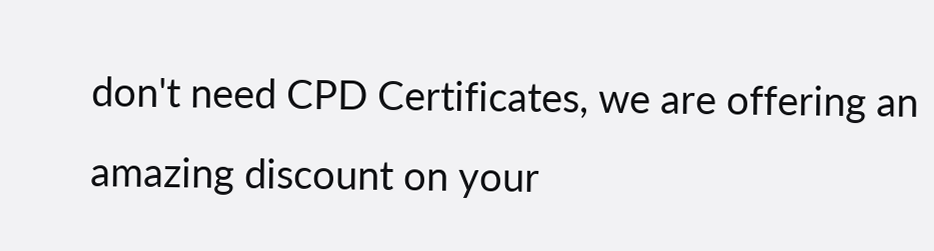don't need CPD Certificates, we are offering an amazing discount on your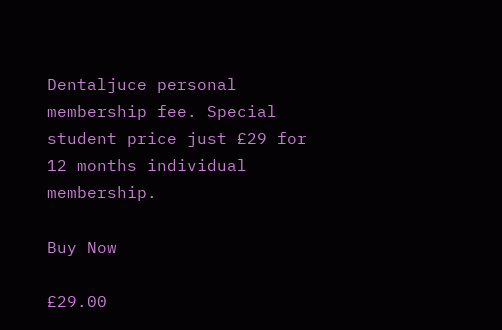Dentaljuce personal membership fee. Special student price just £29 for 12 months individual membership.

Buy Now

£29.00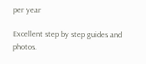per year

Excellent step by step guides and photos.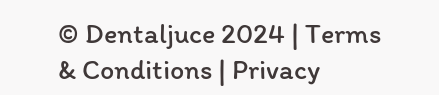© Dentaljuce 2024 | Terms & Conditions | Privacy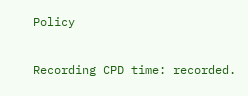Policy

Recording CPD time: recorded.